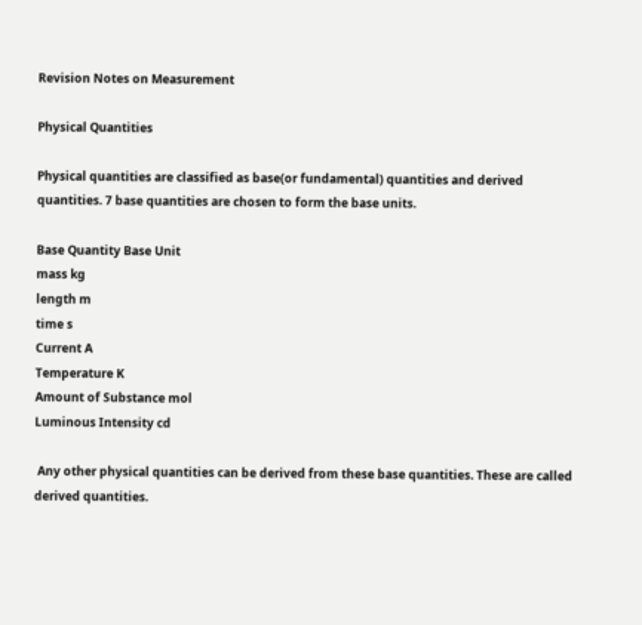Revision Notes on Measurement

Physical Quantities

Physical quantities are classified as base(or fundamental) quantities and derived quantities. 7 base quantities are chosen to form the base units.

Base Quantity Base Unit
mass kg
length m
time s
Current A
Temperature K
Amount of Substance mol
Luminous Intensity cd

 Any other physical quantities can be derived from these base quantities. These are called derived quantities.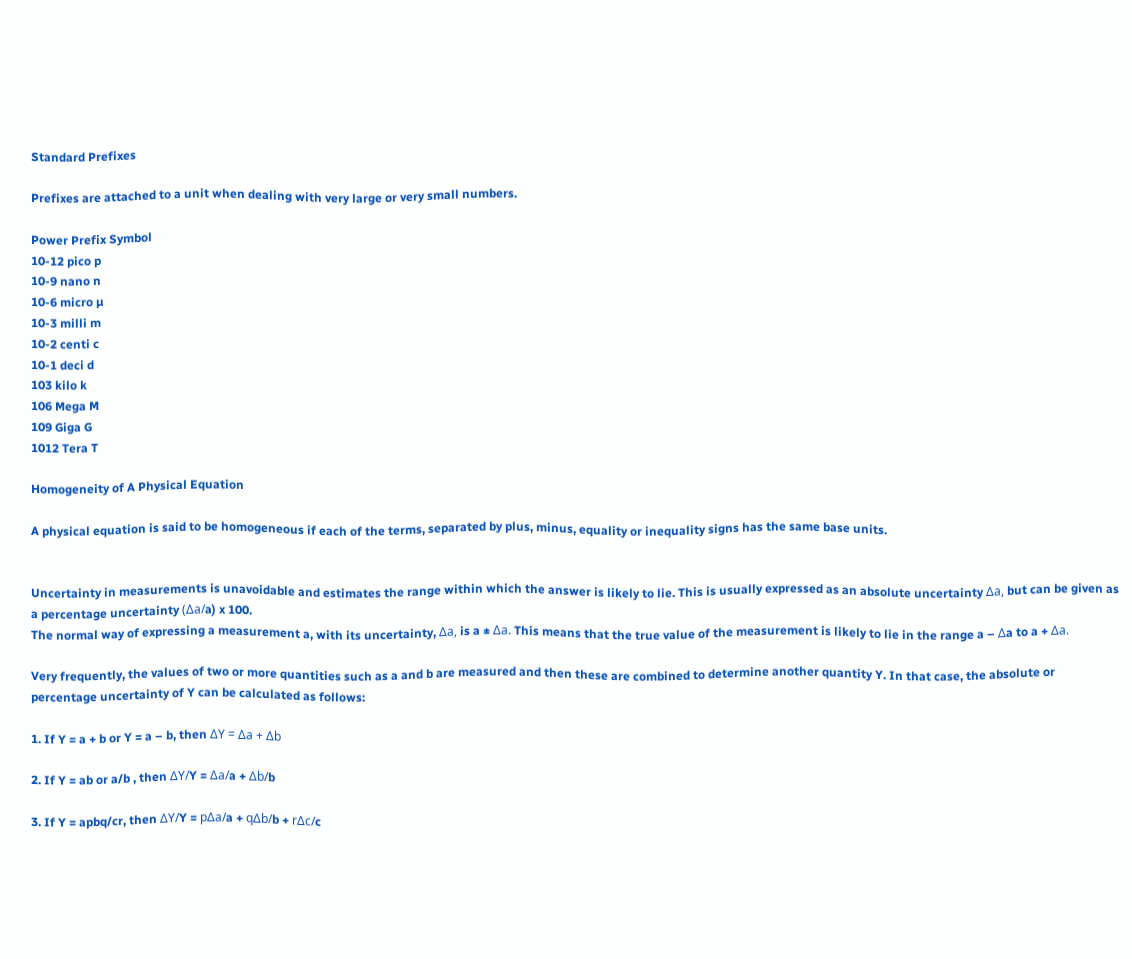Standard Prefixes

Prefixes are attached to a unit when dealing with very large or very small numbers.

Power Prefix Symbol
10-12 pico p
10-9 nano n
10-6 micro µ
10-3 milli m
10-2 centi c
10-1 deci d
103 kilo k
106 Mega M
109 Giga G
1012 Tera T

Homogeneity of A Physical Equation

A physical equation is said to be homogeneous if each of the terms, separated by plus, minus, equality or inequality signs has the same base units.


Uncertainty in measurements is unavoidable and estimates the range within which the answer is likely to lie. This is usually expressed as an absolute uncertainty Δa, but can be given as a percentage uncertainty (Δa/a) x 100.
The normal way of expressing a measurement a, with its uncertainty, Δa, is a ± Δa. This means that the true value of the measurement is likely to lie in the range a – Δa to a + Δa.

Very frequently, the values of two or more quantities such as a and b are measured and then these are combined to determine another quantity Y. In that case, the absolute or percentage uncertainty of Y can be calculated as follows:

1. If Y = a + b or Y = a – b, then ΔY = Δa + Δb

2. If Y = ab or a/b , then ΔY/Y = Δa/a + Δb/b

3. If Y = apbq/cr, then ΔY/Y = pΔa/a + qΔb/b + rΔc/c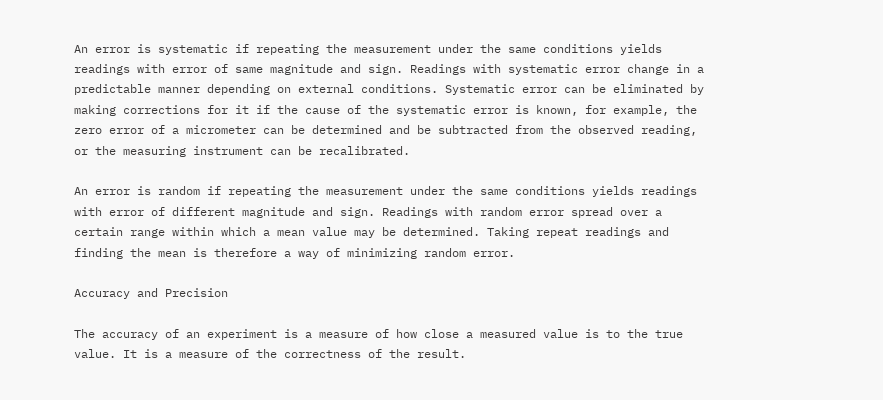An error is systematic if repeating the measurement under the same conditions yields readings with error of same magnitude and sign. Readings with systematic error change in a predictable manner depending on external conditions. Systematic error can be eliminated by making corrections for it if the cause of the systematic error is known, for example, the zero error of a micrometer can be determined and be subtracted from the observed reading, or the measuring instrument can be recalibrated.

An error is random if repeating the measurement under the same conditions yields readings with error of different magnitude and sign. Readings with random error spread over a certain range within which a mean value may be determined. Taking repeat readings and finding the mean is therefore a way of minimizing random error.

Accuracy and Precision

The accuracy of an experiment is a measure of how close a measured value is to the true value. It is a measure of the correctness of the result.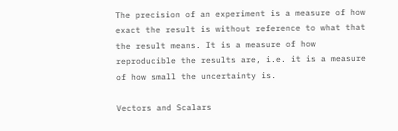The precision of an experiment is a measure of how exact the result is without reference to what that the result means. It is a measure of how reproducible the results are, i.e. it is a measure of how small the uncertainty is.

Vectors and Scalars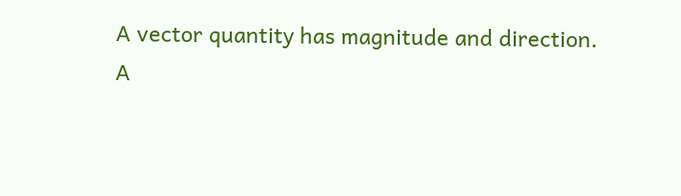A vector quantity has magnitude and direction.
A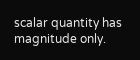scalar quantity has magnitude only.